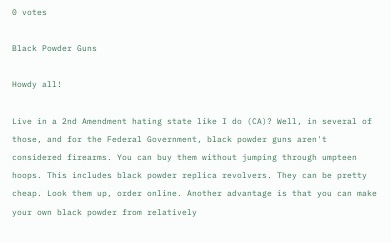0 votes

Black Powder Guns

Howdy all!

Live in a 2nd Amendment hating state like I do (CA)? Well, in several of those, and for the Federal Government, black powder guns aren't considered firearms. You can buy them without jumping through umpteen hoops. This includes black powder replica revolvers. They can be pretty cheap. Look them up, order online. Another advantage is that you can make your own black powder from relatively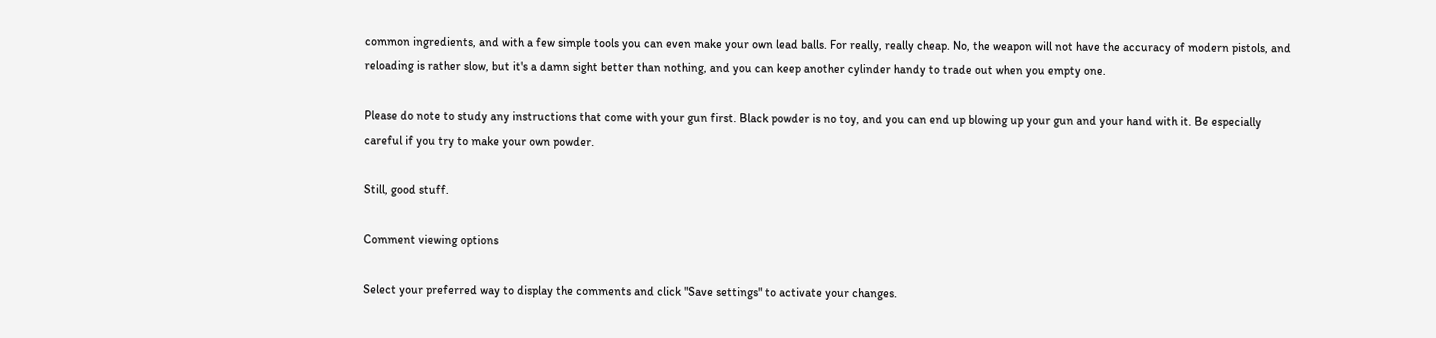common ingredients, and with a few simple tools you can even make your own lead balls. For really, really cheap. No, the weapon will not have the accuracy of modern pistols, and reloading is rather slow, but it's a damn sight better than nothing, and you can keep another cylinder handy to trade out when you empty one.

Please do note to study any instructions that come with your gun first. Black powder is no toy, and you can end up blowing up your gun and your hand with it. Be especially careful if you try to make your own powder.

Still, good stuff.

Comment viewing options

Select your preferred way to display the comments and click "Save settings" to activate your changes.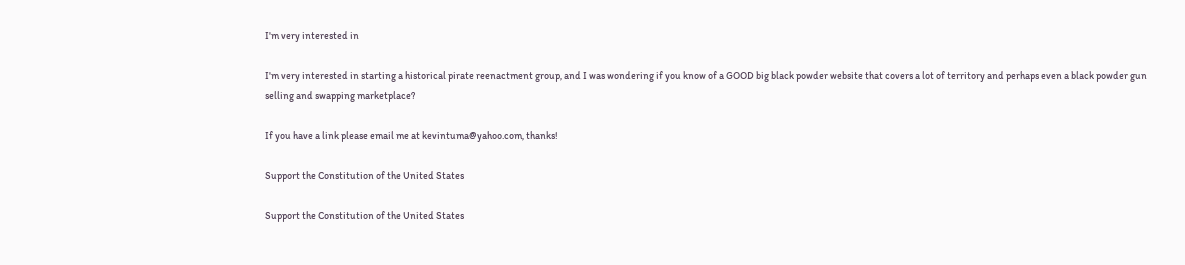I'm very interested in

I'm very interested in starting a historical pirate reenactment group, and I was wondering if you know of a GOOD big black powder website that covers a lot of territory and perhaps even a black powder gun selling and swapping marketplace?

If you have a link please email me at kevintuma@yahoo.com, thanks!

Support the Constitution of the United States

Support the Constitution of the United States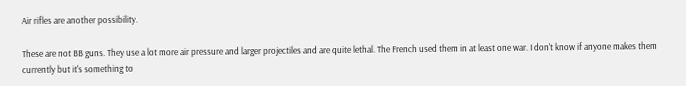Air rifles are another possibility.

These are not BB guns. They use a lot more air pressure and larger projectiles and are quite lethal. The French used them in at least one war. I don't know if anyone makes them currently but it's something to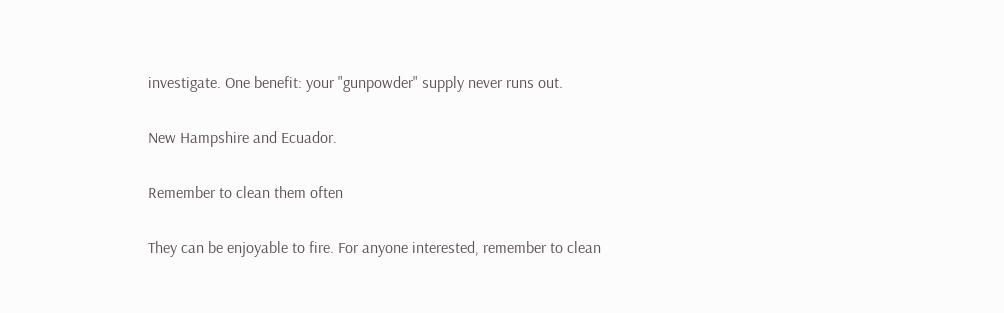investigate. One benefit: your "gunpowder" supply never runs out.

New Hampshire and Ecuador.

Remember to clean them often

They can be enjoyable to fire. For anyone interested, remember to clean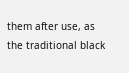them after use, as the traditional black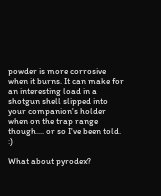powder is more corrosive when it burns. It can make for an interesting load in a shotgun shell slipped into your companion's holder when on the trap range though.... or so I've been told. :)

What about pyrodex?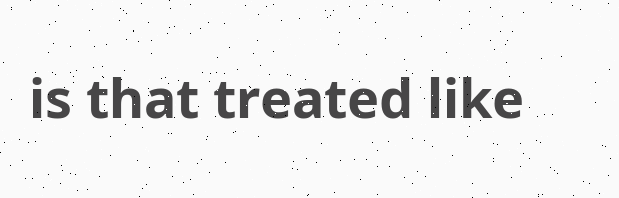is that treated like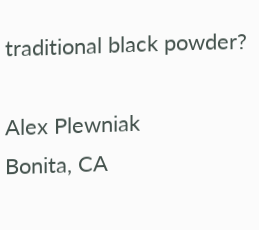traditional black powder?

Alex Plewniak
Bonita, CA